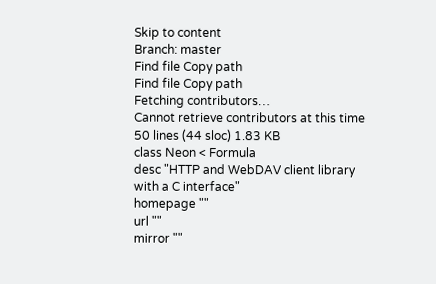Skip to content
Branch: master
Find file Copy path
Find file Copy path
Fetching contributors…
Cannot retrieve contributors at this time
50 lines (44 sloc) 1.83 KB
class Neon < Formula
desc "HTTP and WebDAV client library with a C interface"
homepage ""
url ""
mirror ""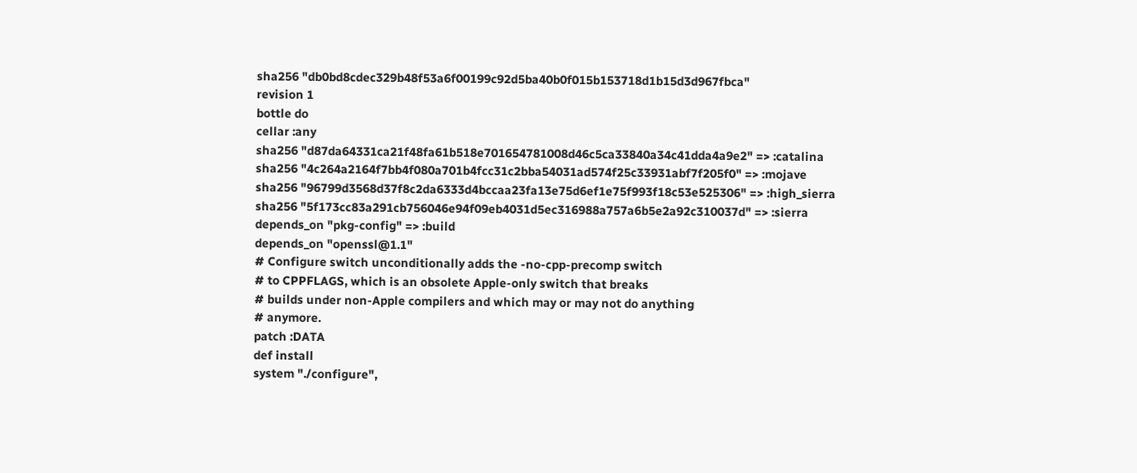sha256 "db0bd8cdec329b48f53a6f00199c92d5ba40b0f015b153718d1b15d3d967fbca"
revision 1
bottle do
cellar :any
sha256 "d87da64331ca21f48fa61b518e701654781008d46c5ca33840a34c41dda4a9e2" => :catalina
sha256 "4c264a2164f7bb4f080a701b4fcc31c2bba54031ad574f25c33931abf7f205f0" => :mojave
sha256 "96799d3568d37f8c2da6333d4bccaa23fa13e75d6ef1e75f993f18c53e525306" => :high_sierra
sha256 "5f173cc83a291cb756046e94f09eb4031d5ec316988a757a6b5e2a92c310037d" => :sierra
depends_on "pkg-config" => :build
depends_on "openssl@1.1"
# Configure switch unconditionally adds the -no-cpp-precomp switch
# to CPPFLAGS, which is an obsolete Apple-only switch that breaks
# builds under non-Apple compilers and which may or may not do anything
# anymore.
patch :DATA
def install
system "./configure",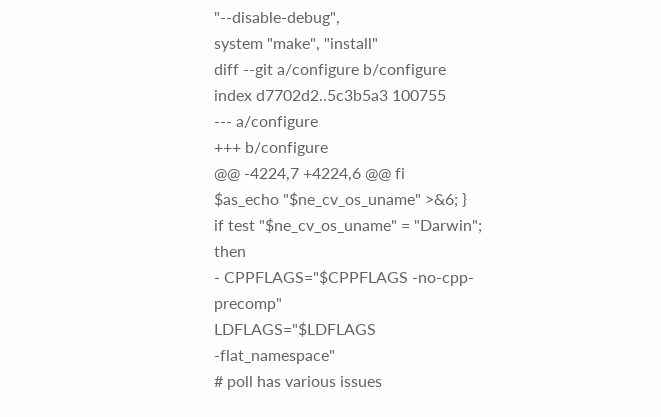"--disable-debug",
system "make", "install"
diff --git a/configure b/configure
index d7702d2..5c3b5a3 100755
--- a/configure
+++ b/configure
@@ -4224,7 +4224,6 @@ fi
$as_echo "$ne_cv_os_uname" >&6; }
if test "$ne_cv_os_uname" = "Darwin"; then
- CPPFLAGS="$CPPFLAGS -no-cpp-precomp"
LDFLAGS="$LDFLAGS -flat_namespace"
# poll has various issues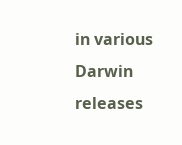in various Darwin releases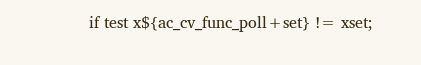if test x${ac_cv_func_poll+set} != xset;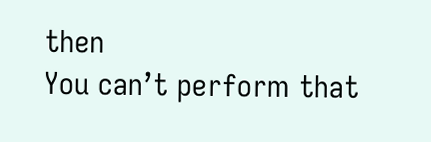then
You can’t perform that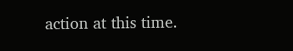action at this time.